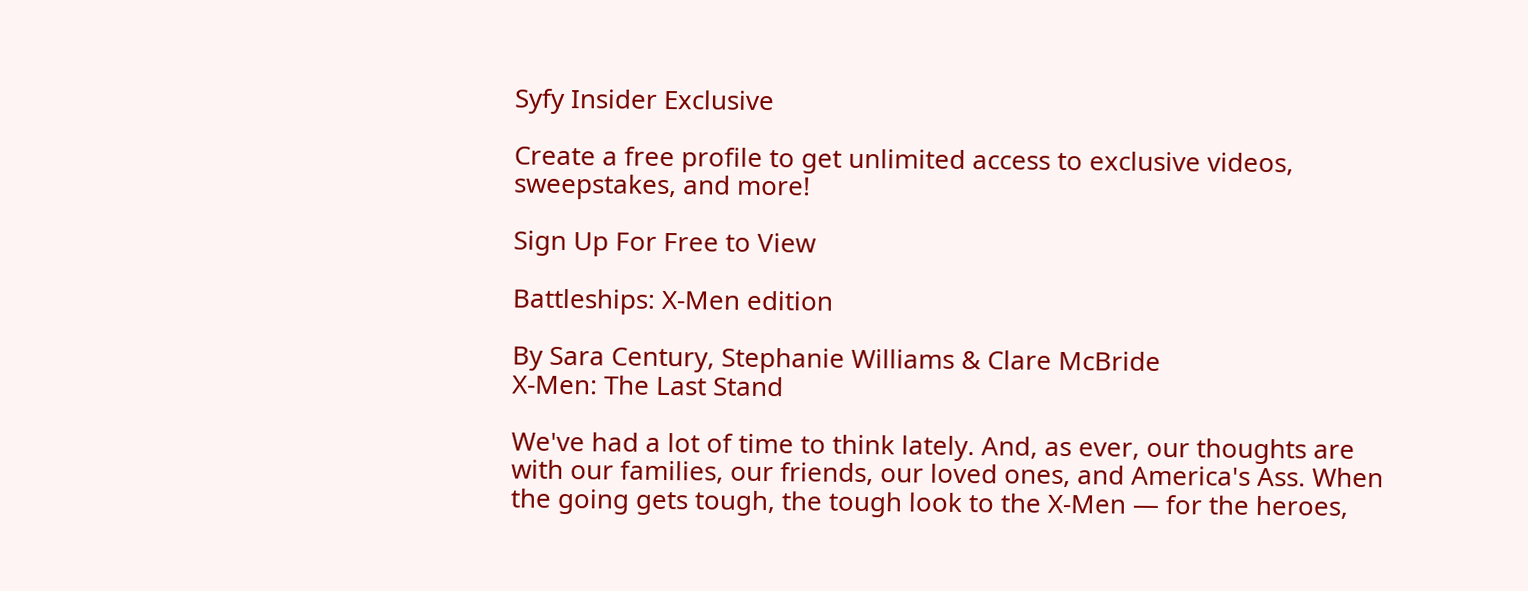Syfy Insider Exclusive

Create a free profile to get unlimited access to exclusive videos, sweepstakes, and more!

Sign Up For Free to View

Battleships: X-Men edition

By Sara Century, Stephanie Williams & Clare McBride
X-Men: The Last Stand

We've had a lot of time to think lately. And, as ever, our thoughts are with our families, our friends, our loved ones, and America's Ass. When the going gets tough, the tough look to the X-Men — for the heroes,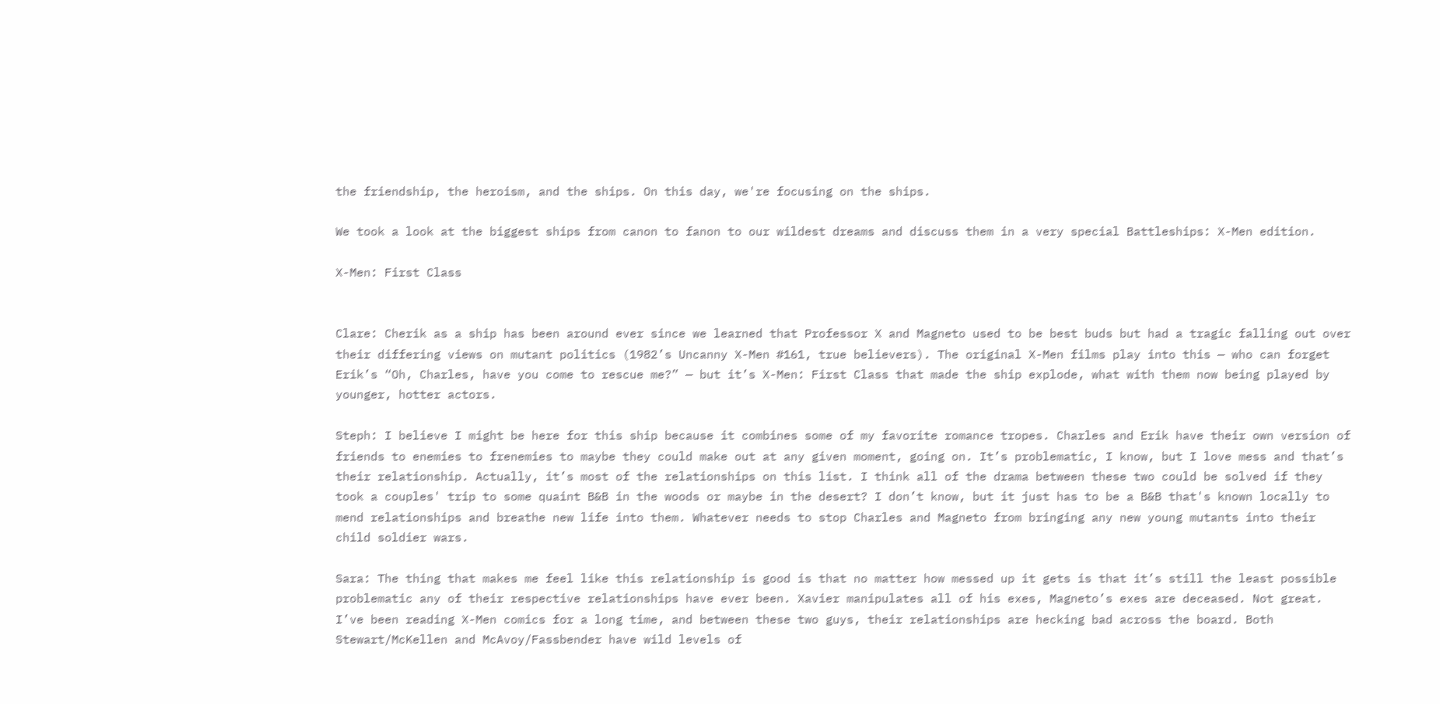the friendship, the heroism, and the ships. On this day, we're focusing on the ships.

We took a look at the biggest ships from canon to fanon to our wildest dreams and discuss them in a very special Battleships: X-Men edition.

X-Men: First Class


Clare: Cherik as a ship has been around ever since we learned that Professor X and Magneto used to be best buds but had a tragic falling out over their differing views on mutant politics (1982’s Uncanny X-Men #161, true believers). The original X-Men films play into this — who can forget Erik’s “Oh, Charles, have you come to rescue me?” — but it’s X-Men: First Class that made the ship explode, what with them now being played by younger, hotter actors.

Steph: I believe I might be here for this ship because it combines some of my favorite romance tropes. Charles and Erik have their own version of friends to enemies to frenemies to maybe they could make out at any given moment, going on. It’s problematic, I know, but I love mess and that’s their relationship. Actually, it’s most of the relationships on this list. I think all of the drama between these two could be solved if they took a couples' trip to some quaint B&B in the woods or maybe in the desert? I don’t know, but it just has to be a B&B that's known locally to mend relationships and breathe new life into them. Whatever needs to stop Charles and Magneto from bringing any new young mutants into their child soldier wars.

Sara: The thing that makes me feel like this relationship is good is that no matter how messed up it gets is that it’s still the least possible problematic any of their respective relationships have ever been. Xavier manipulates all of his exes, Magneto’s exes are deceased. Not great. I’ve been reading X-Men comics for a long time, and between these two guys, their relationships are hecking bad across the board. Both Stewart/McKellen and McAvoy/Fassbender have wild levels of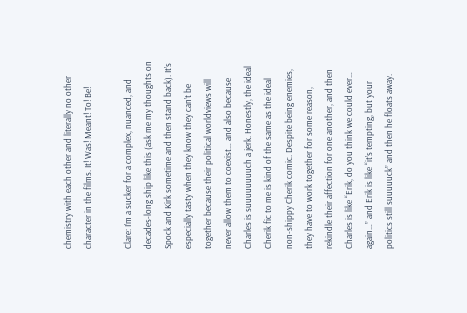chemistry with each other and literally no other character in the films. It! Was! Meant! To! Be!

Clare: I’m a sucker for a complex, nuanced, and decades-long ship like this (ask me my thoughts on Spock and Kirk sometime and then stand back). It’s especially tasty when they know they can’t be together because their political worldviews will never allow them to coexist… and also because Charles is suuuuuuuuch a jerk. Honestly, the ideal Cherik fic to me is kind of the same as the ideal non-shippy Cherik comic. Despite being enemies, they have to work together for some reason, rekindle their affection for one another, and then Charles is like “Erik, do you think we could ever… again…” and Erik is like “it’s tempting, but your politics still suuuuuck” and then he floats away.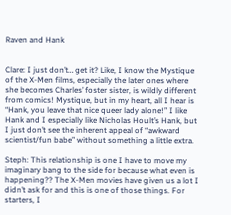Raven and Hank


Clare: I just don’t… get it? Like, I know the Mystique of the X-Men films, especially the later ones where she becomes Charles’ foster sister, is wildly different from comics! Mystique, but in my heart, all I hear is “Hank, you leave that nice queer lady alone!” I like Hank and I especially like Nicholas Hoult’s Hank, but I just don’t see the inherent appeal of “awkward scientist/fun babe” without something a little extra.

Steph: This relationship is one I have to move my imaginary bang to the side for because what even is happening?? The X-Men movies have given us a lot I didn’t ask for and this is one of those things. For starters, I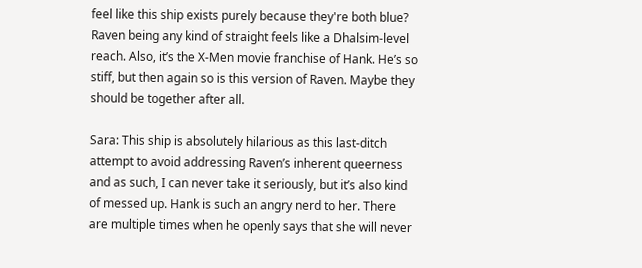feel like this ship exists purely because they're both blue? Raven being any kind of straight feels like a Dhalsim-level reach. Also, it’s the X-Men movie franchise of Hank. He’s so stiff, but then again so is this version of Raven. Maybe they should be together after all.

Sara: This ship is absolutely hilarious as this last-ditch attempt to avoid addressing Raven’s inherent queerness and as such, I can never take it seriously, but it’s also kind of messed up. Hank is such an angry nerd to her. There are multiple times when he openly says that she will never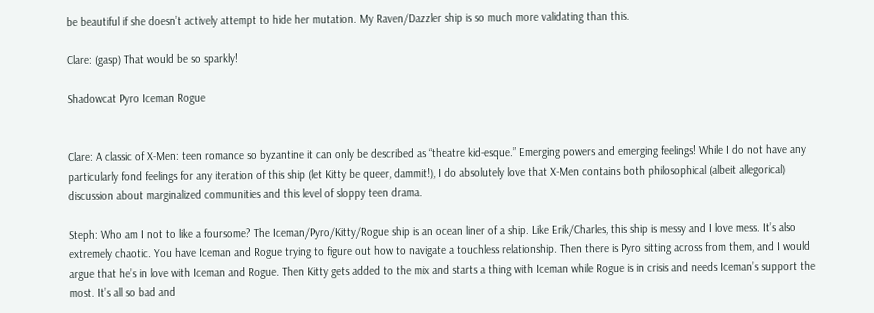be beautiful if she doesn’t actively attempt to hide her mutation. My Raven/Dazzler ship is so much more validating than this.

Clare: (gasp) That would be so sparkly!

Shadowcat Pyro Iceman Rogue


Clare: A classic of X-Men: teen romance so byzantine it can only be described as “theatre kid-esque.” Emerging powers and emerging feelings! While I do not have any particularly fond feelings for any iteration of this ship (let Kitty be queer, dammit!), I do absolutely love that X-Men contains both philosophical (albeit allegorical) discussion about marginalized communities and this level of sloppy teen drama.

Steph: Who am I not to like a foursome? The Iceman/Pyro/Kitty/Rogue ship is an ocean liner of a ship. Like Erik/Charles, this ship is messy and I love mess. It’s also extremely chaotic. You have Iceman and Rogue trying to figure out how to navigate a touchless relationship. Then there is Pyro sitting across from them, and I would argue that he’s in love with Iceman and Rogue. Then Kitty gets added to the mix and starts a thing with Iceman while Rogue is in crisis and needs Iceman’s support the most. It’s all so bad and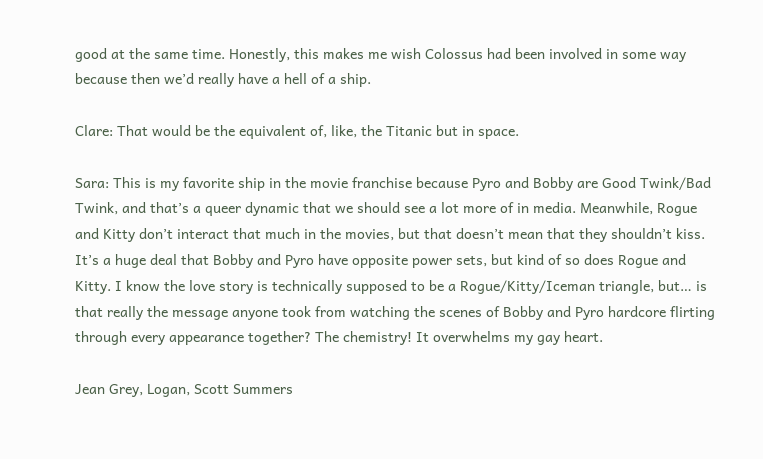good at the same time. Honestly, this makes me wish Colossus had been involved in some way because then we’d really have a hell of a ship.

Clare: That would be the equivalent of, like, the Titanic but in space.

Sara: This is my favorite ship in the movie franchise because Pyro and Bobby are Good Twink/Bad Twink, and that’s a queer dynamic that we should see a lot more of in media. Meanwhile, Rogue and Kitty don’t interact that much in the movies, but that doesn’t mean that they shouldn’t kiss. It’s a huge deal that Bobby and Pyro have opposite power sets, but kind of so does Rogue and Kitty. I know the love story is technically supposed to be a Rogue/Kitty/Iceman triangle, but… is that really the message anyone took from watching the scenes of Bobby and Pyro hardcore flirting through every appearance together? The chemistry! It overwhelms my gay heart.

Jean Grey, Logan, Scott Summers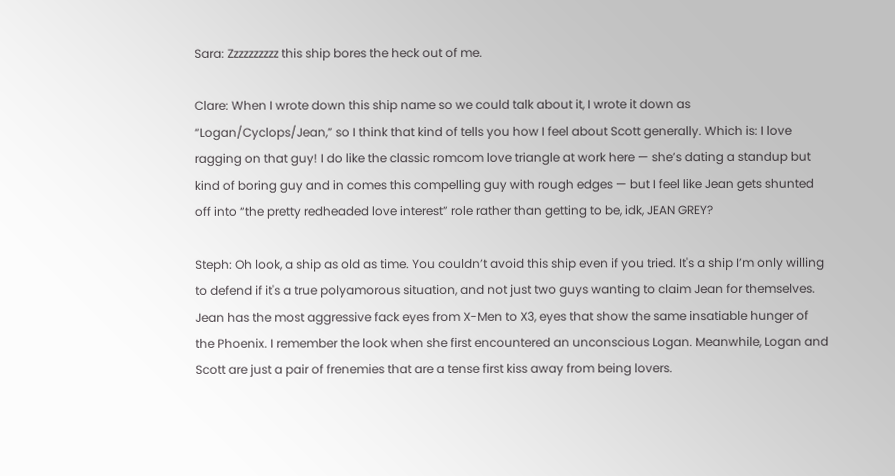Sara: Zzzzzzzzzz this ship bores the heck out of me.

Clare: When I wrote down this ship name so we could talk about it, I wrote it down as “Logan/Cyclops/Jean,” so I think that kind of tells you how I feel about Scott generally. Which is: I love ragging on that guy! I do like the classic romcom love triangle at work here — she’s dating a standup but kind of boring guy and in comes this compelling guy with rough edges — but I feel like Jean gets shunted off into “the pretty redheaded love interest” role rather than getting to be, idk, JEAN GREY?

Steph: Oh look, a ship as old as time. You couldn’t avoid this ship even if you tried. It's a ship I’m only willing to defend if it's a true polyamorous situation, and not just two guys wanting to claim Jean for themselves. Jean has the most aggressive fack eyes from X-Men to X3, eyes that show the same insatiable hunger of the Phoenix. I remember the look when she first encountered an unconscious Logan. Meanwhile, Logan and Scott are just a pair of frenemies that are a tense first kiss away from being lovers.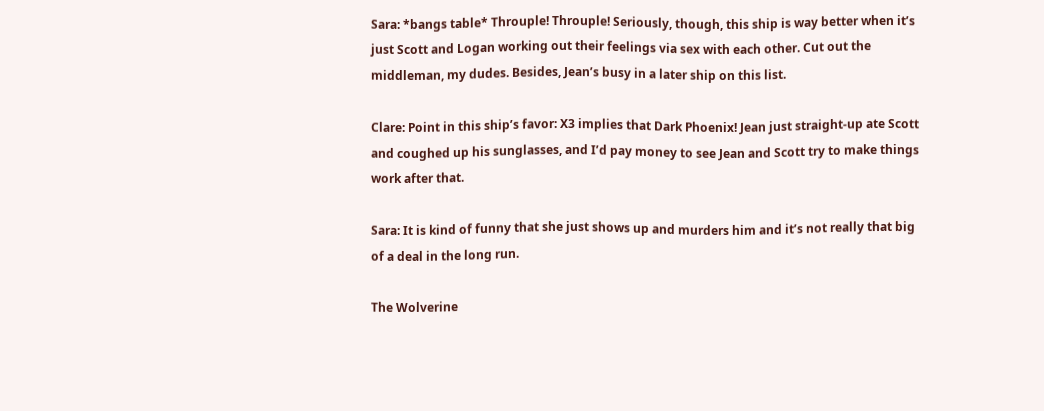Sara: *bangs table* Throuple! Throuple! Seriously, though, this ship is way better when it’s just Scott and Logan working out their feelings via sex with each other. Cut out the middleman, my dudes. Besides, Jean’s busy in a later ship on this list.

Clare: Point in this ship’s favor: X3 implies that Dark Phoenix! Jean just straight-up ate Scott and coughed up his sunglasses, and I’d pay money to see Jean and Scott try to make things work after that.

Sara: It is kind of funny that she just shows up and murders him and it’s not really that big of a deal in the long run.

The Wolverine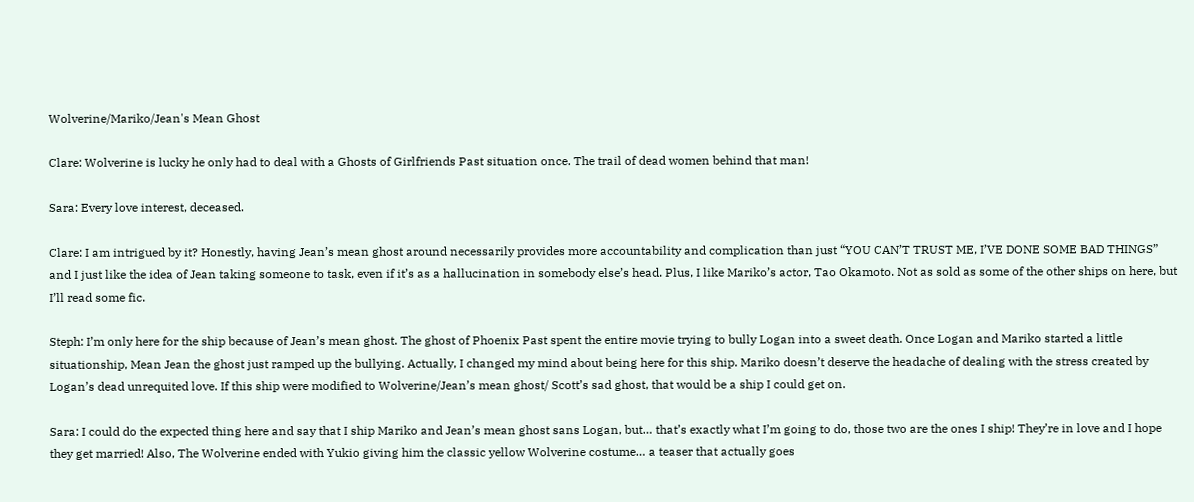Wolverine/Mariko/Jean's Mean Ghost

Clare: Wolverine is lucky he only had to deal with a Ghosts of Girlfriends Past situation once. The trail of dead women behind that man!

Sara: Every love interest, deceased.

Clare: I am intrigued by it? Honestly, having Jean’s mean ghost around necessarily provides more accountability and complication than just “YOU CAN’T TRUST ME, I’VE DONE SOME BAD THINGS” and I just like the idea of Jean taking someone to task, even if it’s as a hallucination in somebody else’s head. Plus, I like Mariko’s actor, Tao Okamoto. Not as sold as some of the other ships on here, but I’ll read some fic.

Steph: I’m only here for the ship because of Jean’s mean ghost. The ghost of Phoenix Past spent the entire movie trying to bully Logan into a sweet death. Once Logan and Mariko started a little situationship, Mean Jean the ghost just ramped up the bullying. Actually, I changed my mind about being here for this ship. Mariko doesn’t deserve the headache of dealing with the stress created by Logan’s dead unrequited love. If this ship were modified to Wolverine/Jean’s mean ghost/ Scott’s sad ghost, that would be a ship I could get on.

Sara: I could do the expected thing here and say that I ship Mariko and Jean’s mean ghost sans Logan, but… that’s exactly what I’m going to do, those two are the ones I ship! They’re in love and I hope they get married! Also, The Wolverine ended with Yukio giving him the classic yellow Wolverine costume… a teaser that actually goes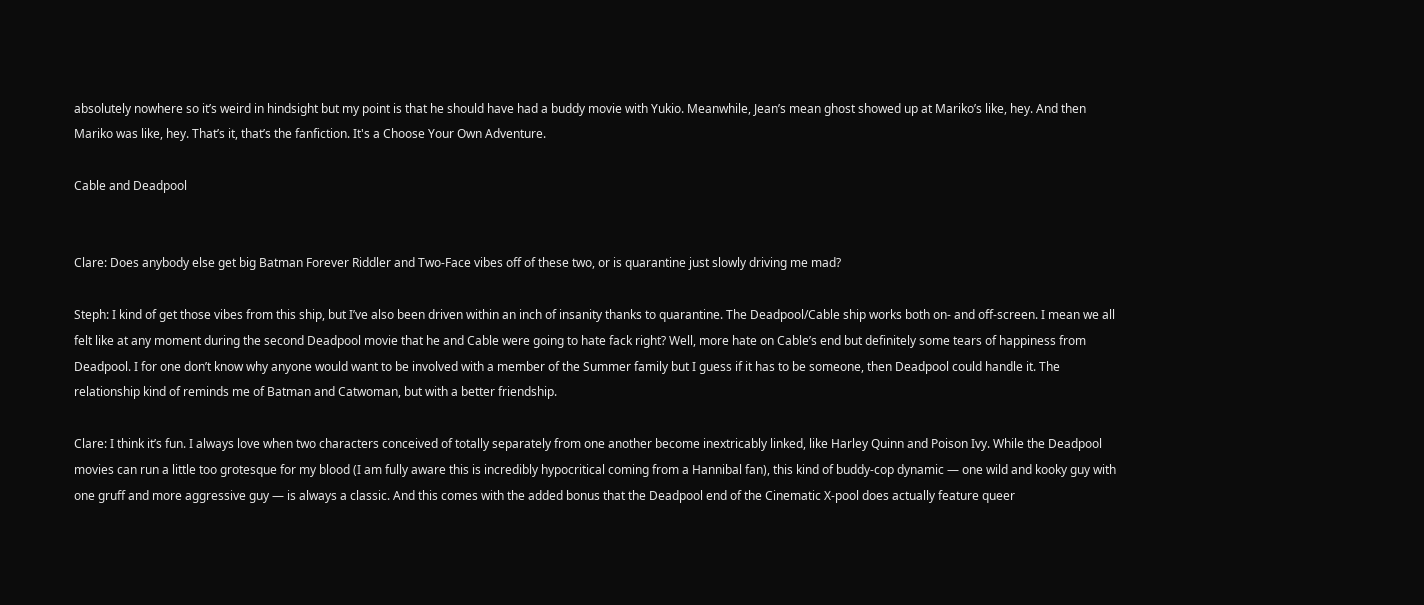absolutely nowhere so it’s weird in hindsight but my point is that he should have had a buddy movie with Yukio. Meanwhile, Jean’s mean ghost showed up at Mariko’s like, hey. And then Mariko was like, hey. That’s it, that’s the fanfiction. It's a Choose Your Own Adventure.

Cable and Deadpool


Clare: Does anybody else get big Batman Forever Riddler and Two-Face vibes off of these two, or is quarantine just slowly driving me mad?

Steph: I kind of get those vibes from this ship, but I’ve also been driven within an inch of insanity thanks to quarantine. The Deadpool/Cable ship works both on- and off-screen. I mean we all felt like at any moment during the second Deadpool movie that he and Cable were going to hate fack right? Well, more hate on Cable’s end but definitely some tears of happiness from Deadpool. I for one don’t know why anyone would want to be involved with a member of the Summer family but I guess if it has to be someone, then Deadpool could handle it. The relationship kind of reminds me of Batman and Catwoman, but with a better friendship.

Clare: I think it’s fun. I always love when two characters conceived of totally separately from one another become inextricably linked, like Harley Quinn and Poison Ivy. While the Deadpool movies can run a little too grotesque for my blood (I am fully aware this is incredibly hypocritical coming from a Hannibal fan), this kind of buddy-cop dynamic — one wild and kooky guy with one gruff and more aggressive guy — is always a classic. And this comes with the added bonus that the Deadpool end of the Cinematic X-pool does actually feature queer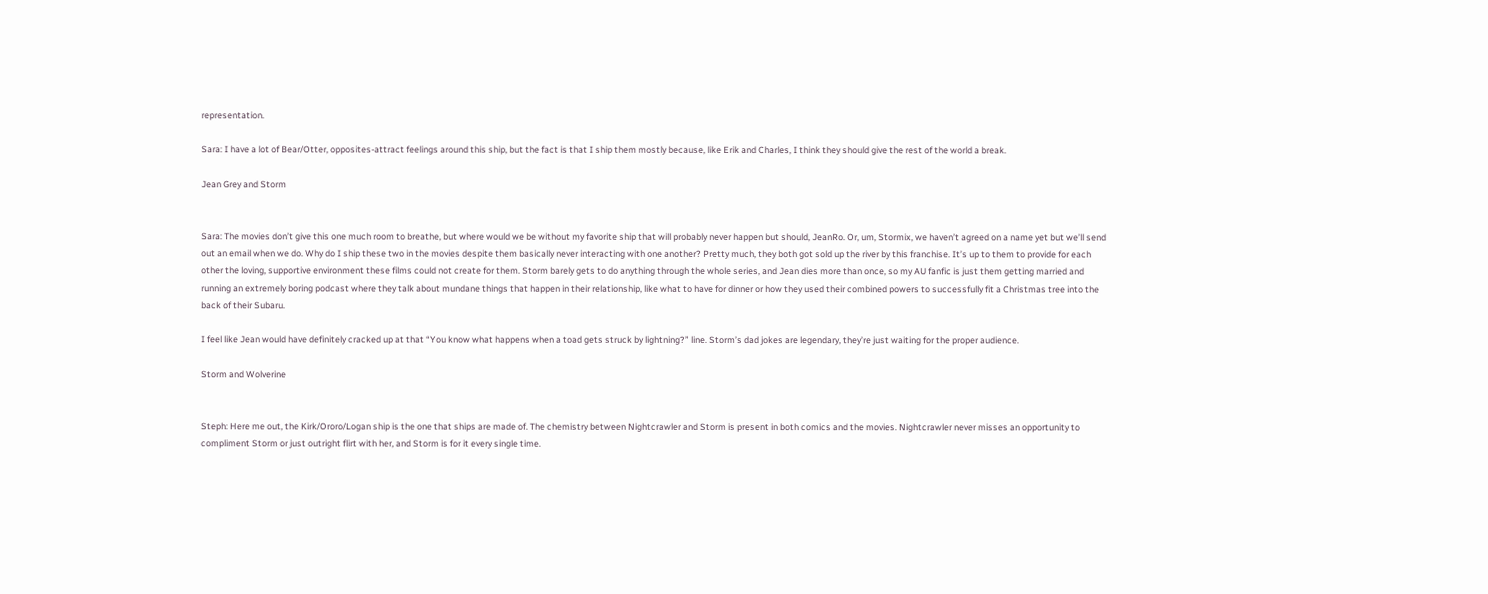representation.

Sara: I have a lot of Bear/Otter, opposites-attract feelings around this ship, but the fact is that I ship them mostly because, like Erik and Charles, I think they should give the rest of the world a break.

Jean Grey and Storm


Sara: The movies don’t give this one much room to breathe, but where would we be without my favorite ship that will probably never happen but should, JeanRo. Or, um, Stormix, we haven’t agreed on a name yet but we’ll send out an email when we do. Why do I ship these two in the movies despite them basically never interacting with one another? Pretty much, they both got sold up the river by this franchise. It’s up to them to provide for each other the loving, supportive environment these films could not create for them. Storm barely gets to do anything through the whole series, and Jean dies more than once, so my AU fanfic is just them getting married and running an extremely boring podcast where they talk about mundane things that happen in their relationship, like what to have for dinner or how they used their combined powers to successfully fit a Christmas tree into the back of their Subaru.

I feel like Jean would have definitely cracked up at that “You know what happens when a toad gets struck by lightning?” line. Storm’s dad jokes are legendary, they’re just waiting for the proper audience.

Storm and Wolverine


Steph: Here me out, the Kirk/Ororo/Logan ship is the one that ships are made of. The chemistry between Nightcrawler and Storm is present in both comics and the movies. Nightcrawler never misses an opportunity to compliment Storm or just outright flirt with her, and Storm is for it every single time.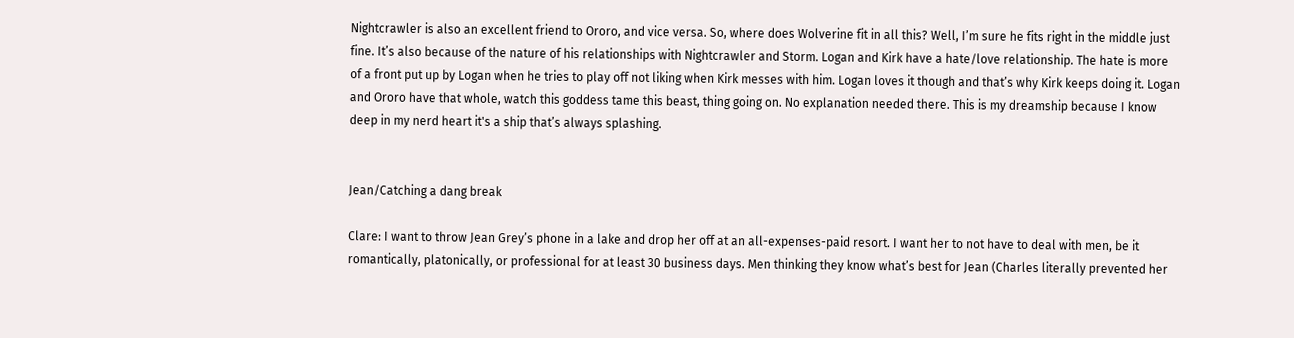Nightcrawler is also an excellent friend to Ororo, and vice versa. So, where does Wolverine fit in all this? Well, I’m sure he fits right in the middle just fine. It’s also because of the nature of his relationships with Nightcrawler and Storm. Logan and Kirk have a hate/love relationship. The hate is more of a front put up by Logan when he tries to play off not liking when Kirk messes with him. Logan loves it though and that’s why Kirk keeps doing it. Logan and Ororo have that whole, watch this goddess tame this beast, thing going on. No explanation needed there. This is my dreamship because I know deep in my nerd heart it's a ship that’s always splashing.


Jean/Catching a dang break

Clare: I want to throw Jean Grey’s phone in a lake and drop her off at an all-expenses-paid resort. I want her to not have to deal with men, be it romantically, platonically, or professional for at least 30 business days. Men thinking they know what’s best for Jean (Charles literally prevented her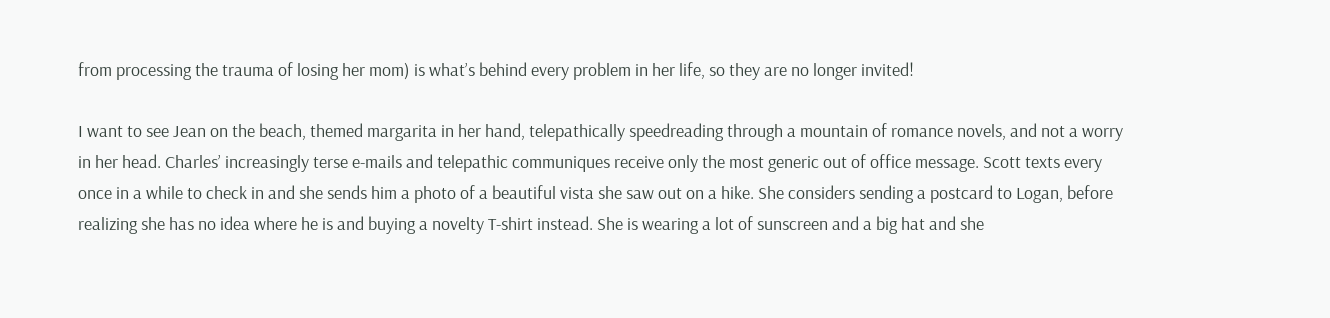from processing the trauma of losing her mom) is what’s behind every problem in her life, so they are no longer invited!

I want to see Jean on the beach, themed margarita in her hand, telepathically speedreading through a mountain of romance novels, and not a worry in her head. Charles’ increasingly terse e-mails and telepathic communiques receive only the most generic out of office message. Scott texts every once in a while to check in and she sends him a photo of a beautiful vista she saw out on a hike. She considers sending a postcard to Logan, before realizing she has no idea where he is and buying a novelty T-shirt instead. She is wearing a lot of sunscreen and a big hat and she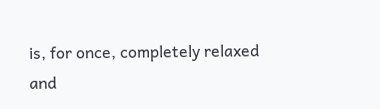is, for once, completely relaxed and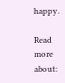happy.

Read more about: